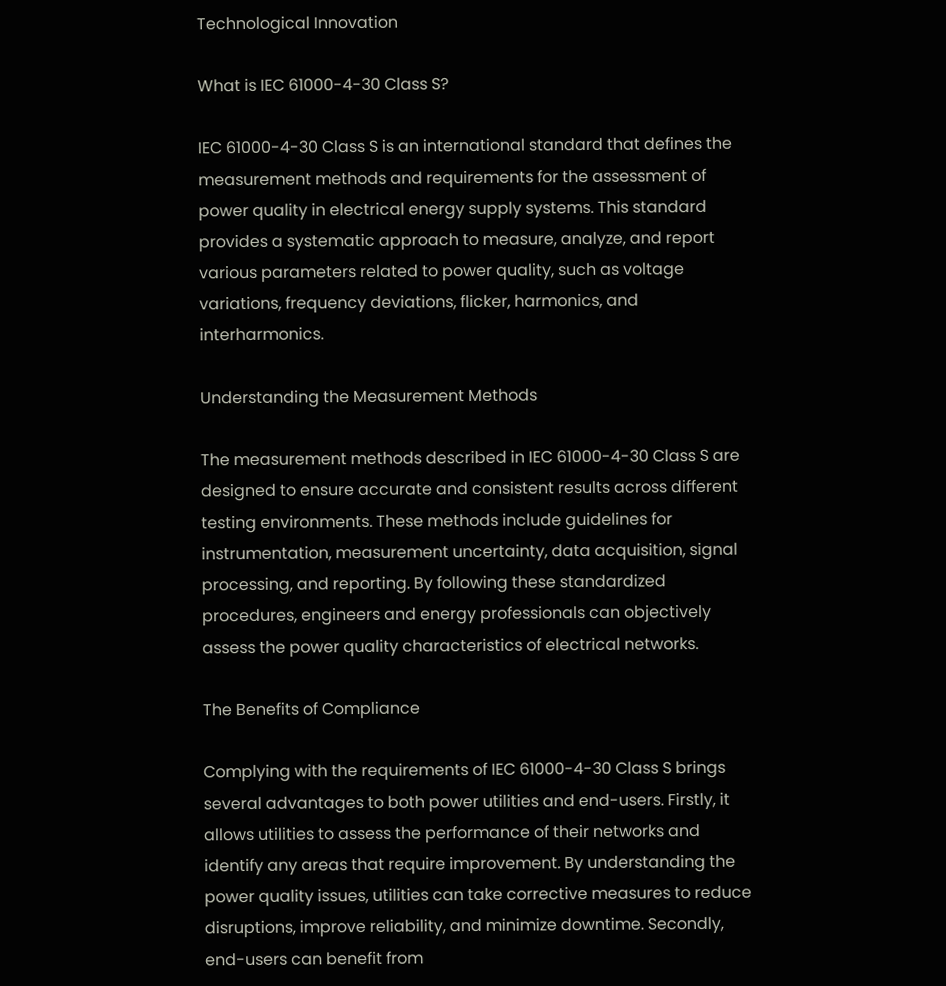Technological Innovation

What is IEC 61000-4-30 Class S?

IEC 61000-4-30 Class S is an international standard that defines the measurement methods and requirements for the assessment of power quality in electrical energy supply systems. This standard provides a systematic approach to measure, analyze, and report various parameters related to power quality, such as voltage variations, frequency deviations, flicker, harmonics, and interharmonics.

Understanding the Measurement Methods

The measurement methods described in IEC 61000-4-30 Class S are designed to ensure accurate and consistent results across different testing environments. These methods include guidelines for instrumentation, measurement uncertainty, data acquisition, signal processing, and reporting. By following these standardized procedures, engineers and energy professionals can objectively assess the power quality characteristics of electrical networks.

The Benefits of Compliance

Complying with the requirements of IEC 61000-4-30 Class S brings several advantages to both power utilities and end-users. Firstly, it allows utilities to assess the performance of their networks and identify any areas that require improvement. By understanding the power quality issues, utilities can take corrective measures to reduce disruptions, improve reliability, and minimize downtime. Secondly, end-users can benefit from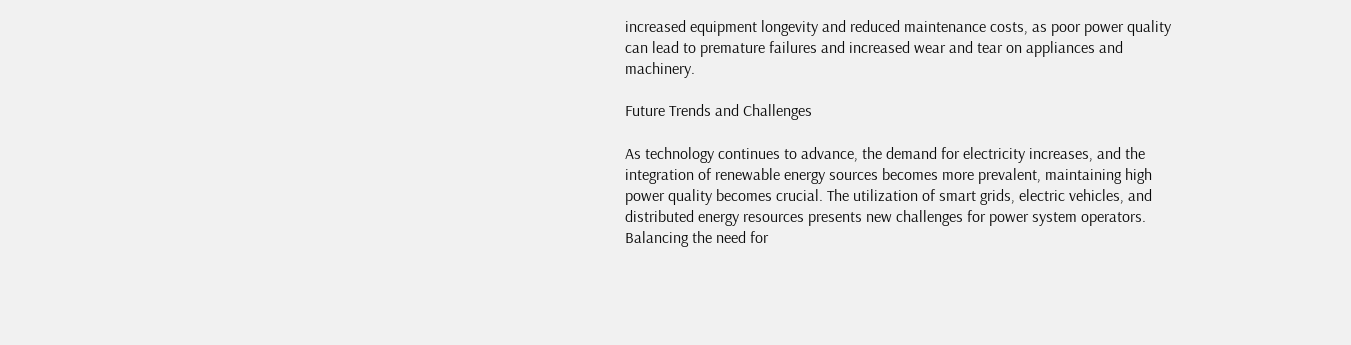increased equipment longevity and reduced maintenance costs, as poor power quality can lead to premature failures and increased wear and tear on appliances and machinery.

Future Trends and Challenges

As technology continues to advance, the demand for electricity increases, and the integration of renewable energy sources becomes more prevalent, maintaining high power quality becomes crucial. The utilization of smart grids, electric vehicles, and distributed energy resources presents new challenges for power system operators. Balancing the need for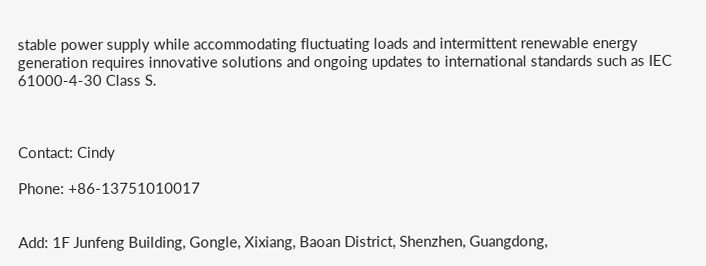stable power supply while accommodating fluctuating loads and intermittent renewable energy generation requires innovative solutions and ongoing updates to international standards such as IEC 61000-4-30 Class S.



Contact: Cindy

Phone: +86-13751010017


Add: 1F Junfeng Building, Gongle, Xixiang, Baoan District, Shenzhen, Guangdong,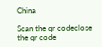China

Scan the qr codeclose
the qr code